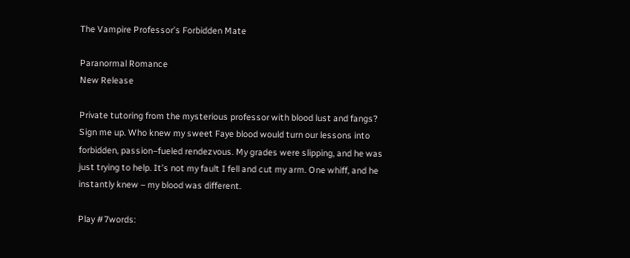The Vampire Professor’s Forbidden Mate

Paranormal Romance
New Release

Private tutoring from the mysterious professor with blood lust and fangs? Sign me up. Who knew my sweet Faye blood would turn our lessons into forbidden, passion–fueled rendezvous. My grades were slipping, and he was just trying to help. It’s not my fault I fell and cut my arm. One whiff, and he instantly knew – my blood was different.

Play #7words: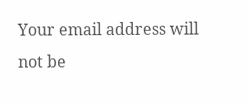Your email address will not be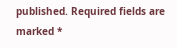published. Required fields are marked *